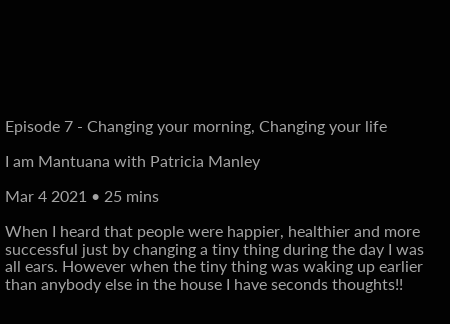Episode 7 - Changing your morning, Changing your life

I am Mantuana with Patricia Manley

Mar 4 2021 • 25 mins

When I heard that people were happier, healthier and more successful just by changing a tiny thing during the day I was all ears. However when the tiny thing was waking up earlier than anybody else in the house I have seconds thoughts!!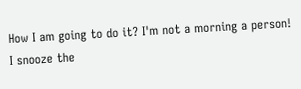How I am going to do it? I'm not a morning a person! I snooze the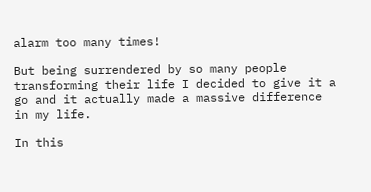alarm too many times!

But being surrendered by so many people transforming their life I decided to give it a go and it actually made a massive difference in my life.

In this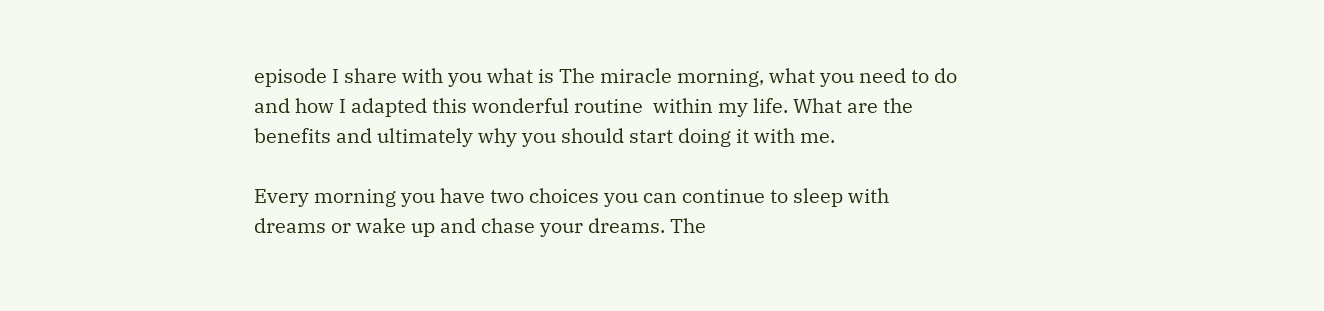episode I share with you what is The miracle morning, what you need to do and how I adapted this wonderful routine  within my life. What are the benefits and ultimately why you should start doing it with me.

Every morning you have two choices you can continue to sleep with dreams or wake up and chase your dreams. The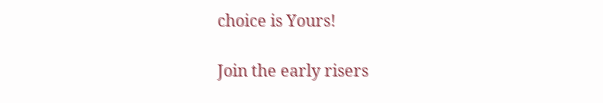choice is Yours!

Join the early risers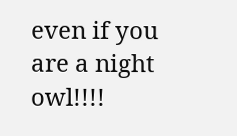even if you are a night owl!!!!